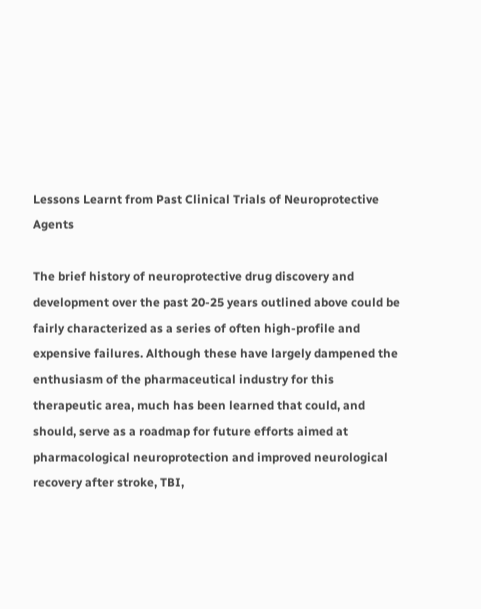Lessons Learnt from Past Clinical Trials of Neuroprotective Agents

The brief history of neuroprotective drug discovery and development over the past 20-25 years outlined above could be fairly characterized as a series of often high-profile and expensive failures. Although these have largely dampened the enthusiasm of the pharmaceutical industry for this therapeutic area, much has been learned that could, and should, serve as a roadmap for future efforts aimed at pharmacological neuroprotection and improved neurological recovery after stroke, TBI,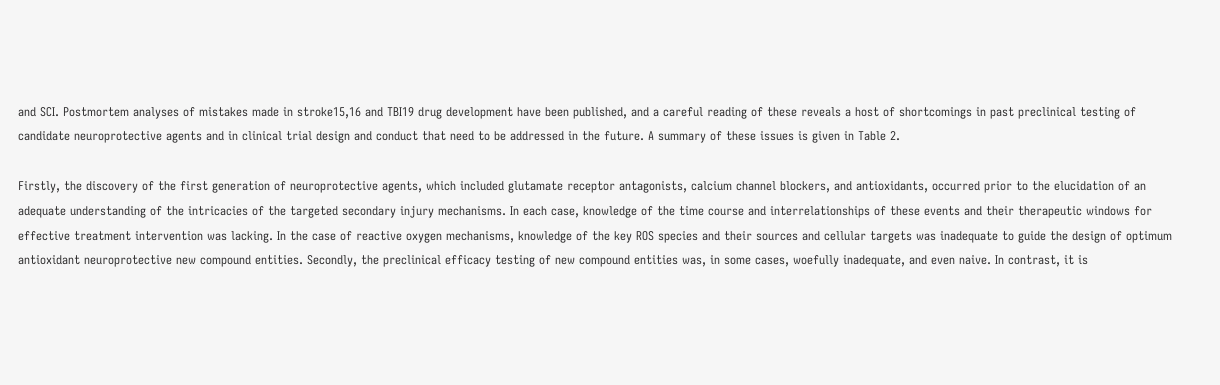and SCI. Postmortem analyses of mistakes made in stroke15,16 and TBI19 drug development have been published, and a careful reading of these reveals a host of shortcomings in past preclinical testing of candidate neuroprotective agents and in clinical trial design and conduct that need to be addressed in the future. A summary of these issues is given in Table 2.

Firstly, the discovery of the first generation of neuroprotective agents, which included glutamate receptor antagonists, calcium channel blockers, and antioxidants, occurred prior to the elucidation of an adequate understanding of the intricacies of the targeted secondary injury mechanisms. In each case, knowledge of the time course and interrelationships of these events and their therapeutic windows for effective treatment intervention was lacking. In the case of reactive oxygen mechanisms, knowledge of the key ROS species and their sources and cellular targets was inadequate to guide the design of optimum antioxidant neuroprotective new compound entities. Secondly, the preclinical efficacy testing of new compound entities was, in some cases, woefully inadequate, and even naive. In contrast, it is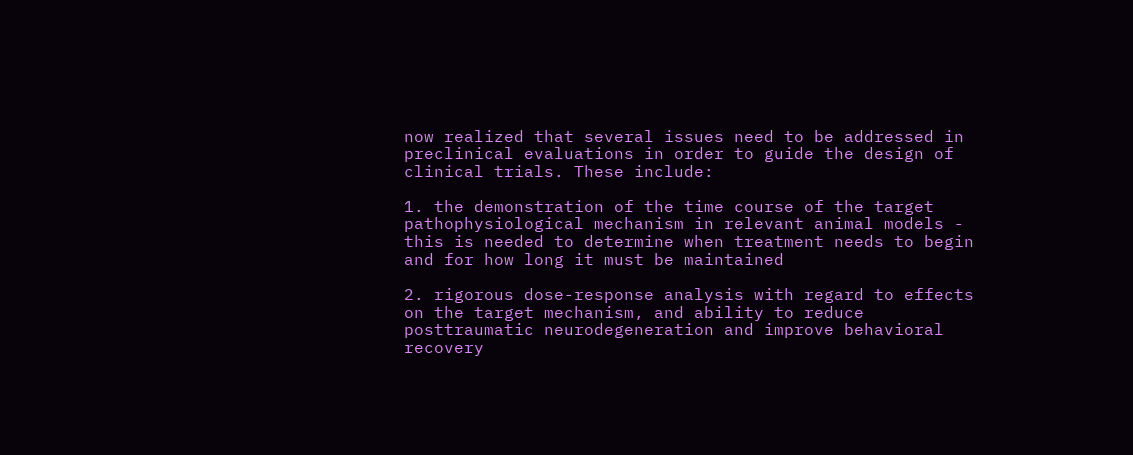now realized that several issues need to be addressed in preclinical evaluations in order to guide the design of clinical trials. These include:

1. the demonstration of the time course of the target pathophysiological mechanism in relevant animal models - this is needed to determine when treatment needs to begin and for how long it must be maintained

2. rigorous dose-response analysis with regard to effects on the target mechanism, and ability to reduce posttraumatic neurodegeneration and improve behavioral recovery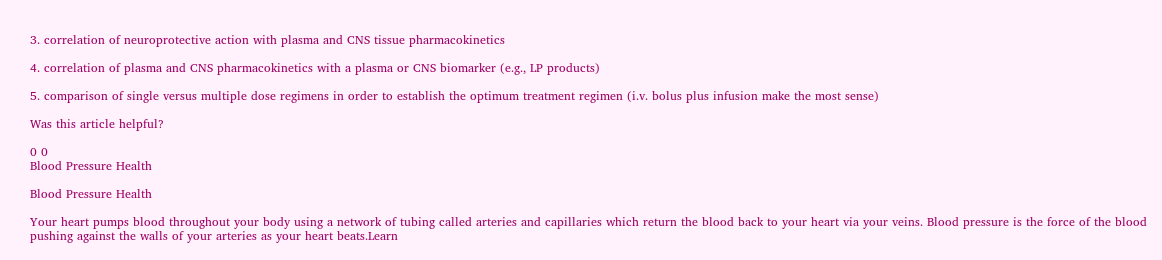3. correlation of neuroprotective action with plasma and CNS tissue pharmacokinetics

4. correlation of plasma and CNS pharmacokinetics with a plasma or CNS biomarker (e.g., LP products)

5. comparison of single versus multiple dose regimens in order to establish the optimum treatment regimen (i.v. bolus plus infusion make the most sense)

Was this article helpful?

0 0
Blood Pressure Health

Blood Pressure Health

Your heart pumps blood throughout your body using a network of tubing called arteries and capillaries which return the blood back to your heart via your veins. Blood pressure is the force of the blood pushing against the walls of your arteries as your heart beats.Learn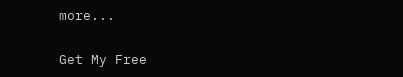more...

Get My Free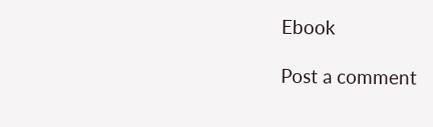Ebook

Post a comment